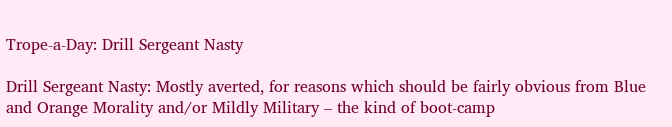Trope-a-Day: Drill Sergeant Nasty

Drill Sergeant Nasty: Mostly averted, for reasons which should be fairly obvious from Blue and Orange Morality and/or Mildly Military – the kind of boot-camp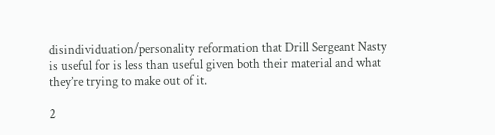disindividuation/personality reformation that Drill Sergeant Nasty is useful for is less than useful given both their material and what they’re trying to make out of it.

2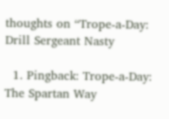thoughts on “Trope-a-Day: Drill Sergeant Nasty

  1. Pingback: Trope-a-Day: The Spartan Way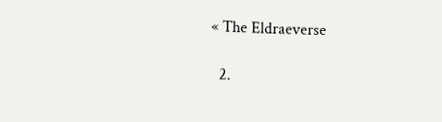« The Eldraeverse

  2.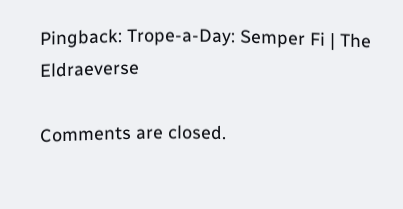Pingback: Trope-a-Day: Semper Fi | The Eldraeverse

Comments are closed.